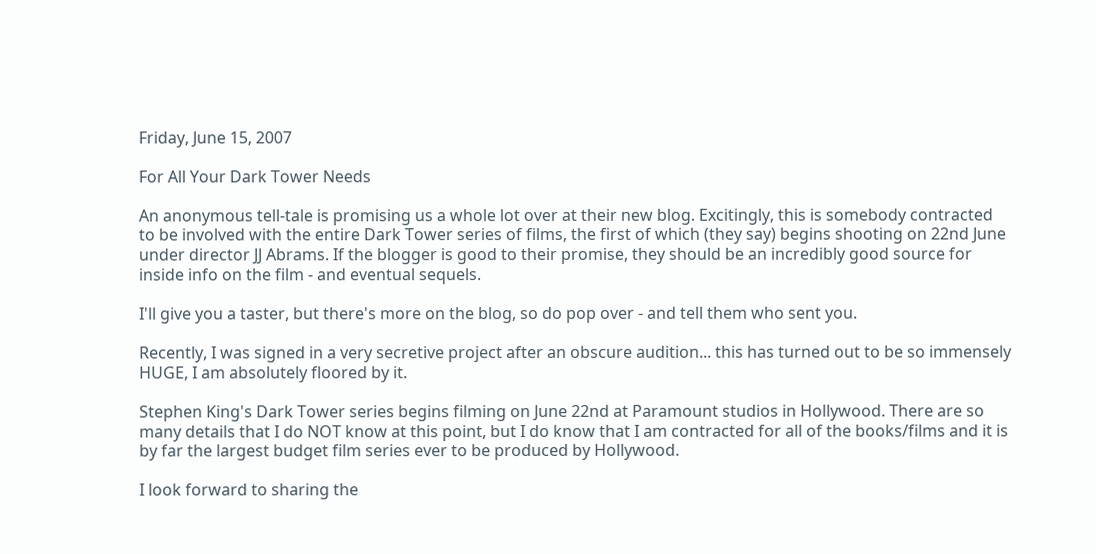Friday, June 15, 2007

For All Your Dark Tower Needs

An anonymous tell-tale is promising us a whole lot over at their new blog. Excitingly, this is somebody contracted to be involved with the entire Dark Tower series of films, the first of which (they say) begins shooting on 22nd June under director JJ Abrams. If the blogger is good to their promise, they should be an incredibly good source for inside info on the film - and eventual sequels.

I'll give you a taster, but there's more on the blog, so do pop over - and tell them who sent you.

Recently, I was signed in a very secretive project after an obscure audition... this has turned out to be so immensely HUGE, I am absolutely floored by it.

Stephen King's Dark Tower series begins filming on June 22nd at Paramount studios in Hollywood. There are so many details that I do NOT know at this point, but I do know that I am contracted for all of the books/films and it is by far the largest budget film series ever to be produced by Hollywood.

I look forward to sharing the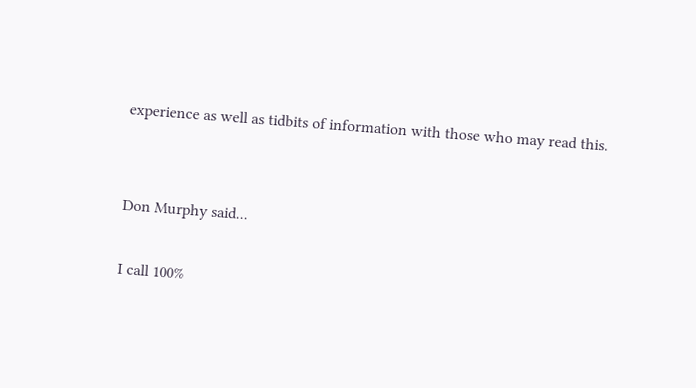experience as well as tidbits of information with those who may read this.


Don Murphy said...

I call 100%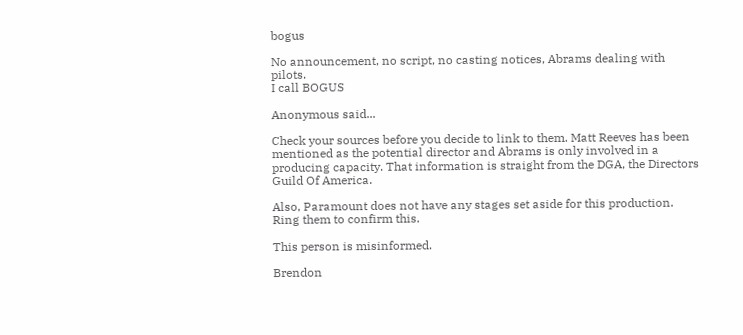bogus

No announcement, no script, no casting notices, Abrams dealing with pilots.
I call BOGUS

Anonymous said...

Check your sources before you decide to link to them. Matt Reeves has been mentioned as the potential director and Abrams is only involved in a producing capacity. That information is straight from the DGA, the Directors Guild Of America.

Also, Paramount does not have any stages set aside for this production. Ring them to confirm this.

This person is misinformed.

Brendon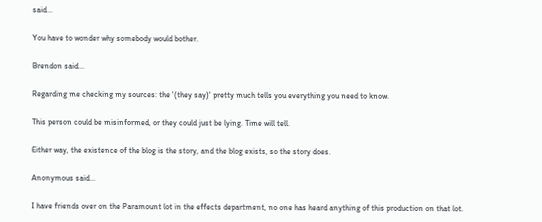said...

You have to wonder why somebody would bother.

Brendon said...

Regarding me checking my sources: the '(they say)' pretty much tells you everything you need to know.

This person could be misinformed, or they could just be lying. Time will tell.

Either way, the existence of the blog is the story, and the blog exists, so the story does.

Anonymous said...

I have friends over on the Paramount lot in the effects department, no one has heard anything of this production on that lot.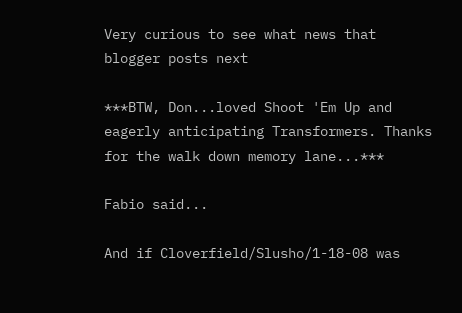Very curious to see what news that blogger posts next

***BTW, Don...loved Shoot 'Em Up and eagerly anticipating Transformers. Thanks for the walk down memory lane...***

Fabio said...

And if Cloverfield/Slusho/1-18-08 was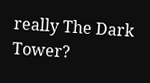really The Dark Tower?